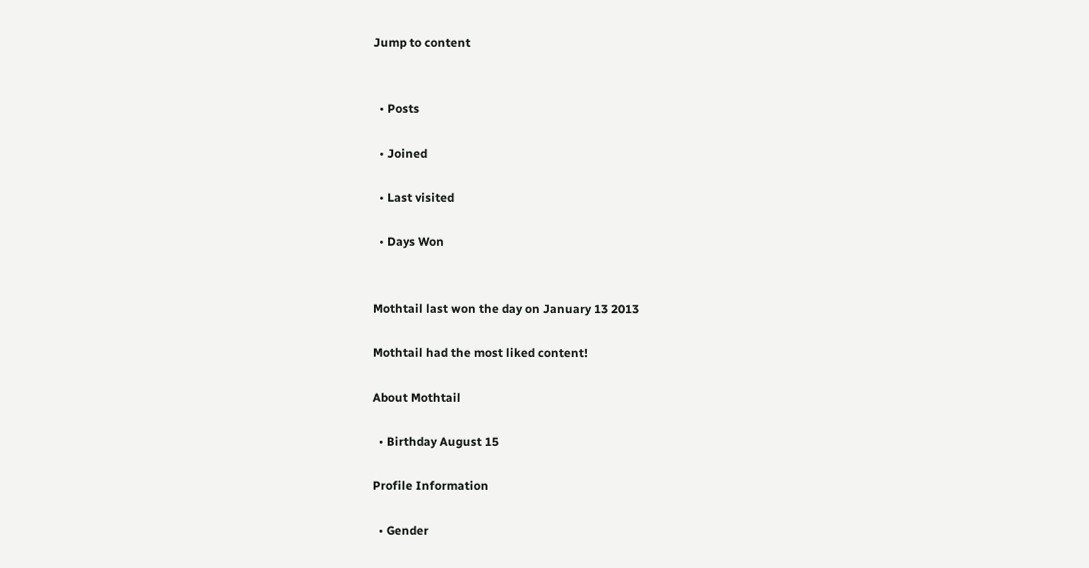Jump to content


  • Posts

  • Joined

  • Last visited

  • Days Won


Mothtail last won the day on January 13 2013

Mothtail had the most liked content!

About Mothtail

  • Birthday August 15

Profile Information

  • Gender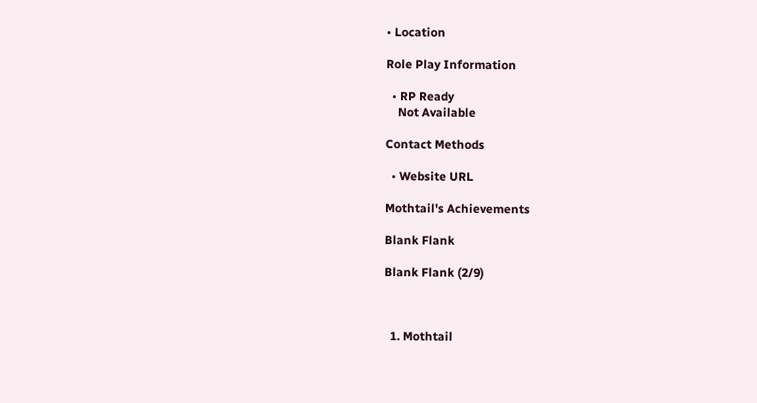• Location

Role Play Information

  • RP Ready
    Not Available

Contact Methods

  • Website URL

Mothtail's Achievements

Blank Flank

Blank Flank (2/9)



  1. Mothtail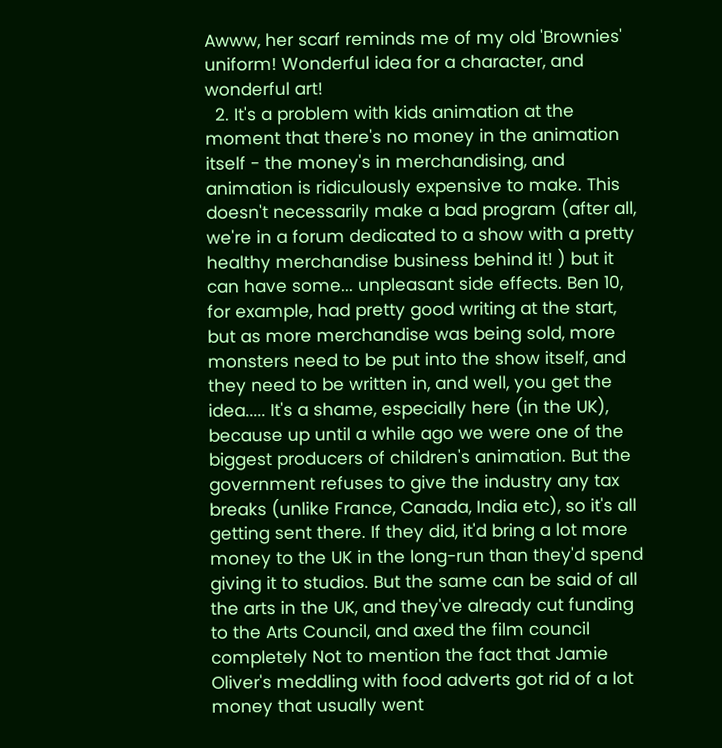Awww, her scarf reminds me of my old 'Brownies' uniform! Wonderful idea for a character, and wonderful art!
  2. It's a problem with kids animation at the moment that there's no money in the animation itself - the money's in merchandising, and animation is ridiculously expensive to make. This doesn't necessarily make a bad program (after all, we're in a forum dedicated to a show with a pretty healthy merchandise business behind it! ) but it can have some... unpleasant side effects. Ben 10, for example, had pretty good writing at the start, but as more merchandise was being sold, more monsters need to be put into the show itself, and they need to be written in, and well, you get the idea..... It's a shame, especially here (in the UK), because up until a while ago we were one of the biggest producers of children's animation. But the government refuses to give the industry any tax breaks (unlike France, Canada, India etc), so it's all getting sent there. If they did, it'd bring a lot more money to the UK in the long-run than they'd spend giving it to studios. But the same can be said of all the arts in the UK, and they've already cut funding to the Arts Council, and axed the film council completely Not to mention the fact that Jamie Oliver's meddling with food adverts got rid of a lot money that usually went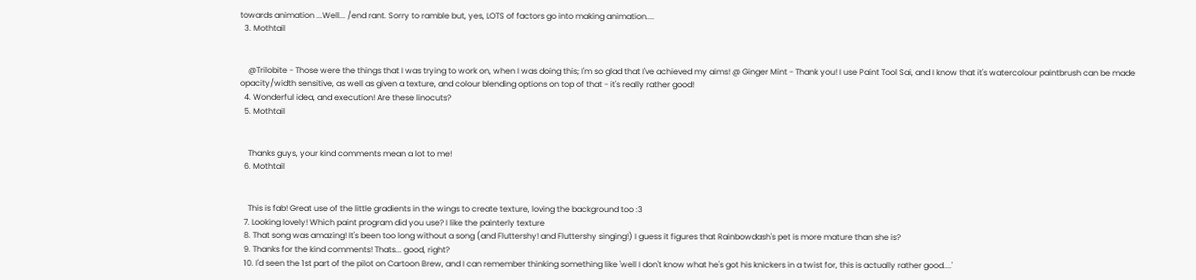towards animation ...Well... /end rant. Sorry to ramble but, yes, LOTS of factors go into making animation....
  3. Mothtail


    @Trilobite - Those were the things that I was trying to work on, when I was doing this; I'm so glad that I've achieved my aims! @ Ginger Mint - Thank you! I use Paint Tool Sai, and I know that it's watercolour paintbrush can be made opacity/width sensitive, as well as given a texture, and colour blending options on top of that - it's really rather good!
  4. Wonderful idea, and execution! Are these linocuts?
  5. Mothtail


    Thanks guys, your kind comments mean a lot to me!
  6. Mothtail


    This is fab! Great use of the little gradients in the wings to create texture, loving the background too :3
  7. Looking lovely! Which paint program did you use? I like the painterly texture
  8. That song was amazing! It's been too long without a song (and Fluttershy! and Fluttershy singing!) I guess it figures that Rainbowdash's pet is more mature than she is?
  9. Thanks for the kind comments! Thats... good, right?
  10. I'd seen the 1st part of the pilot on Cartoon Brew, and I can remember thinking something like 'well I don't know what he's got his knickers in a twist for, this is actually rather good....'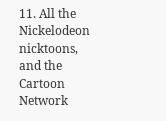11. All the Nickelodeon nicktoons, and the Cartoon Network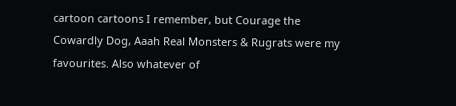cartoon cartoons I remember, but Courage the Cowardly Dog, Aaah Real Monsters & Rugrats were my favourites. Also whatever of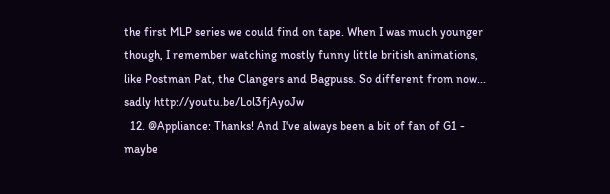the first MLP series we could find on tape. When I was much younger though, I remember watching mostly funny little british animations, like Postman Pat, the Clangers and Bagpuss. So different from now... sadly http://youtu.be/Lol3fjAyoJw
  12. @Appliance: Thanks! And I've always been a bit of fan of G1 - maybe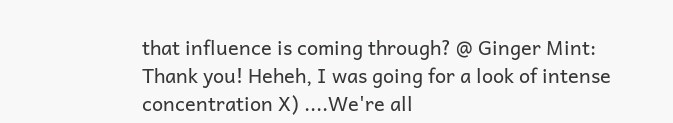that influence is coming through? @ Ginger Mint: Thank you! Heheh, I was going for a look of intense concentration X) ....We're all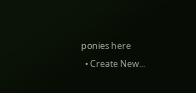ponies here
  • Create New...